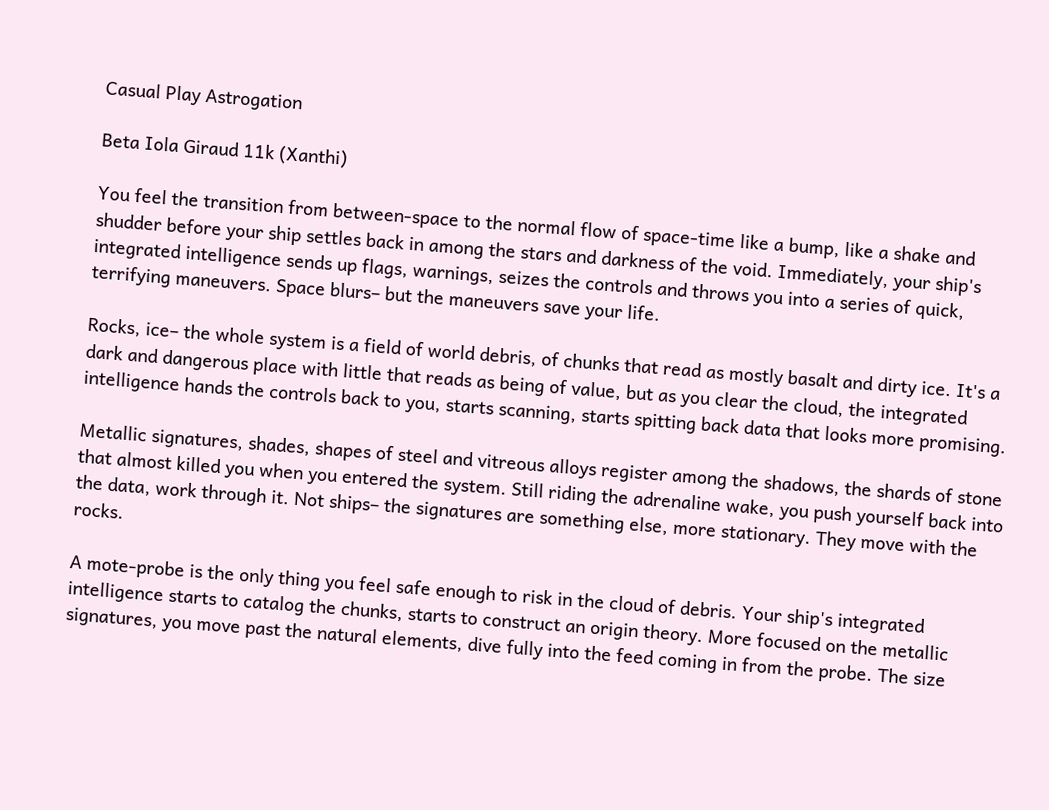Casual Play Astrogation

Beta Iola Giraud 11k (Xanthi)

You feel the transition from between-space to the normal flow of space-time like a bump, like a shake and shudder before your ship settles back in among the stars and darkness of the void. Immediately, your ship's integrated intelligence sends up flags, warnings, seizes the controls and throws you into a series of quick, terrifying maneuvers. Space blurs– but the maneuvers save your life.

Rocks, ice– the whole system is a field of world debris, of chunks that read as mostly basalt and dirty ice. It's a dark and dangerous place with little that reads as being of value, but as you clear the cloud, the integrated intelligence hands the controls back to you, starts scanning, starts spitting back data that looks more promising.

Metallic signatures, shades, shapes of steel and vitreous alloys register among the shadows, the shards of stone that almost killed you when you entered the system. Still riding the adrenaline wake, you push yourself back into the data, work through it. Not ships– the signatures are something else, more stationary. They move with the rocks.

A mote-probe is the only thing you feel safe enough to risk in the cloud of debris. Your ship's integrated intelligence starts to catalog the chunks, starts to construct an origin theory. More focused on the metallic signatures, you move past the natural elements, dive fully into the feed coming in from the probe. The size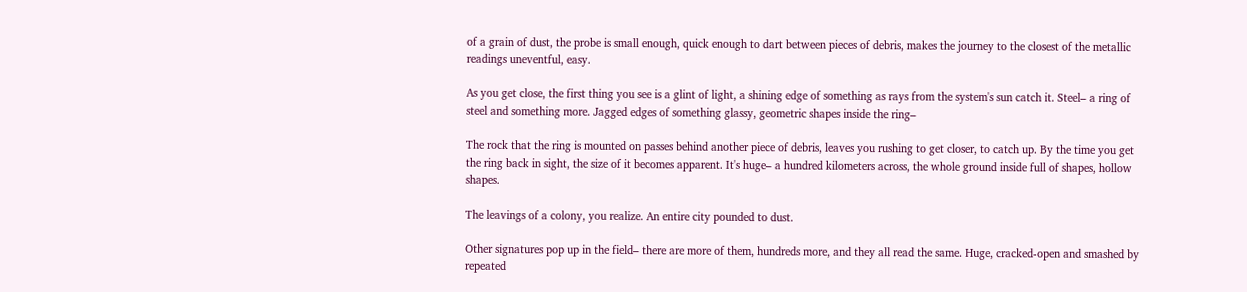of a grain of dust, the probe is small enough, quick enough to dart between pieces of debris, makes the journey to the closest of the metallic readings uneventful, easy.

As you get close, the first thing you see is a glint of light, a shining edge of something as rays from the system's sun catch it. Steel– a ring of steel and something more. Jagged edges of something glassy, geometric shapes inside the ring–

The rock that the ring is mounted on passes behind another piece of debris, leaves you rushing to get closer, to catch up. By the time you get the ring back in sight, the size of it becomes apparent. It's huge– a hundred kilometers across, the whole ground inside full of shapes, hollow shapes.

The leavings of a colony, you realize. An entire city pounded to dust.

Other signatures pop up in the field– there are more of them, hundreds more, and they all read the same. Huge, cracked-open and smashed by repeated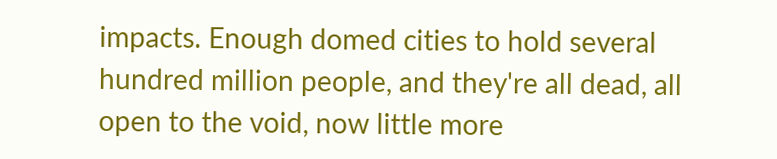impacts. Enough domed cities to hold several hundred million people, and they're all dead, all open to the void, now little more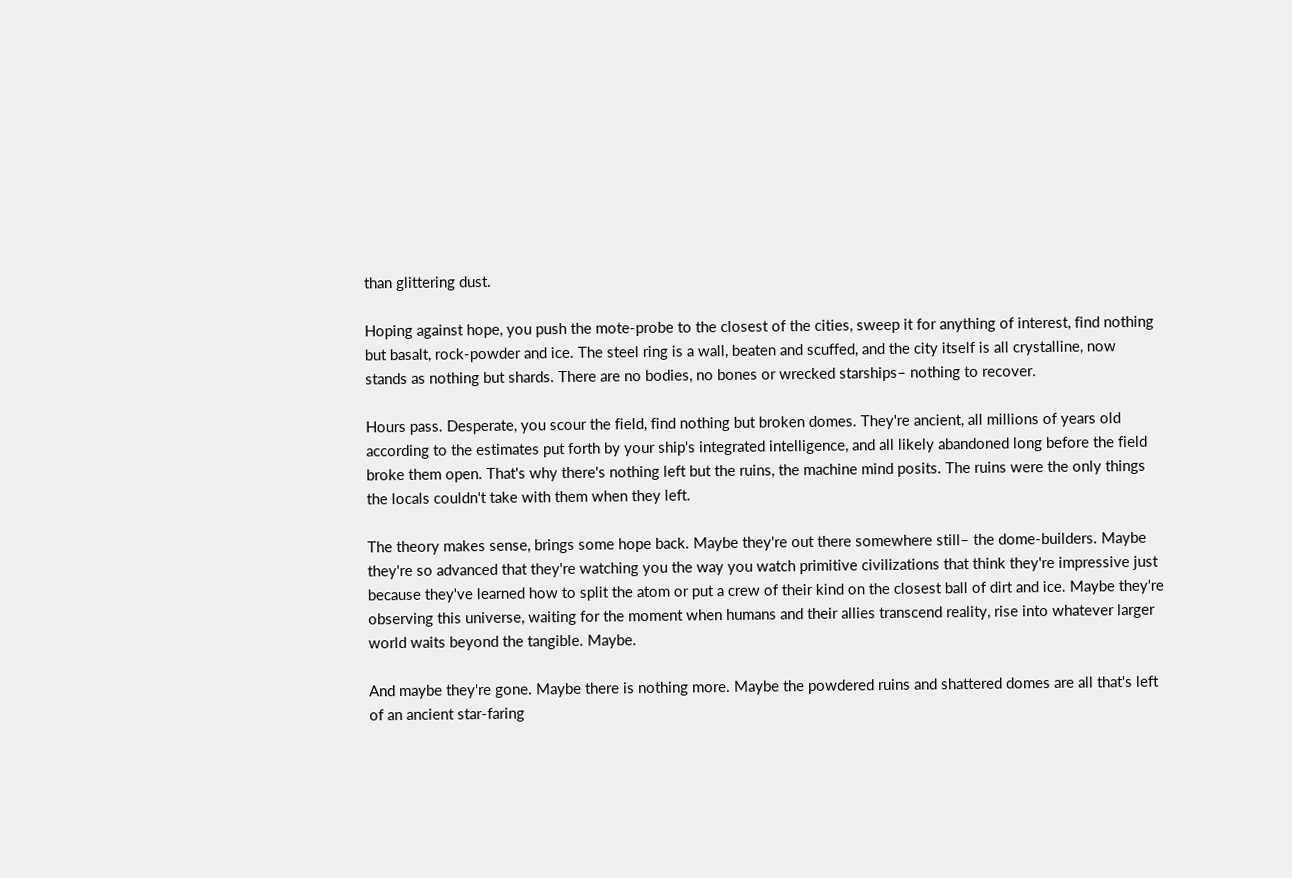than glittering dust.

Hoping against hope, you push the mote-probe to the closest of the cities, sweep it for anything of interest, find nothing but basalt, rock-powder and ice. The steel ring is a wall, beaten and scuffed, and the city itself is all crystalline, now stands as nothing but shards. There are no bodies, no bones or wrecked starships– nothing to recover.

Hours pass. Desperate, you scour the field, find nothing but broken domes. They're ancient, all millions of years old according to the estimates put forth by your ship's integrated intelligence, and all likely abandoned long before the field broke them open. That's why there's nothing left but the ruins, the machine mind posits. The ruins were the only things the locals couldn't take with them when they left.

The theory makes sense, brings some hope back. Maybe they're out there somewhere still– the dome-builders. Maybe they're so advanced that they're watching you the way you watch primitive civilizations that think they're impressive just because they've learned how to split the atom or put a crew of their kind on the closest ball of dirt and ice. Maybe they're observing this universe, waiting for the moment when humans and their allies transcend reality, rise into whatever larger world waits beyond the tangible. Maybe.

And maybe they're gone. Maybe there is nothing more. Maybe the powdered ruins and shattered domes are all that's left of an ancient star-faring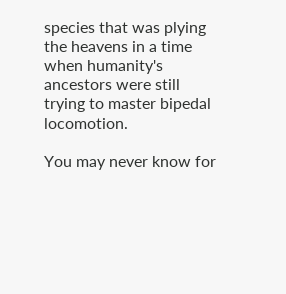species that was plying the heavens in a time when humanity's ancestors were still trying to master bipedal locomotion.

You may never know for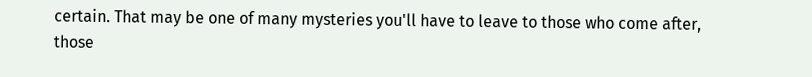certain. That may be one of many mysteries you'll have to leave to those who come after, those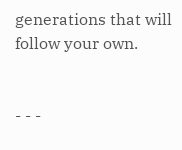generations that will follow your own.


- - -